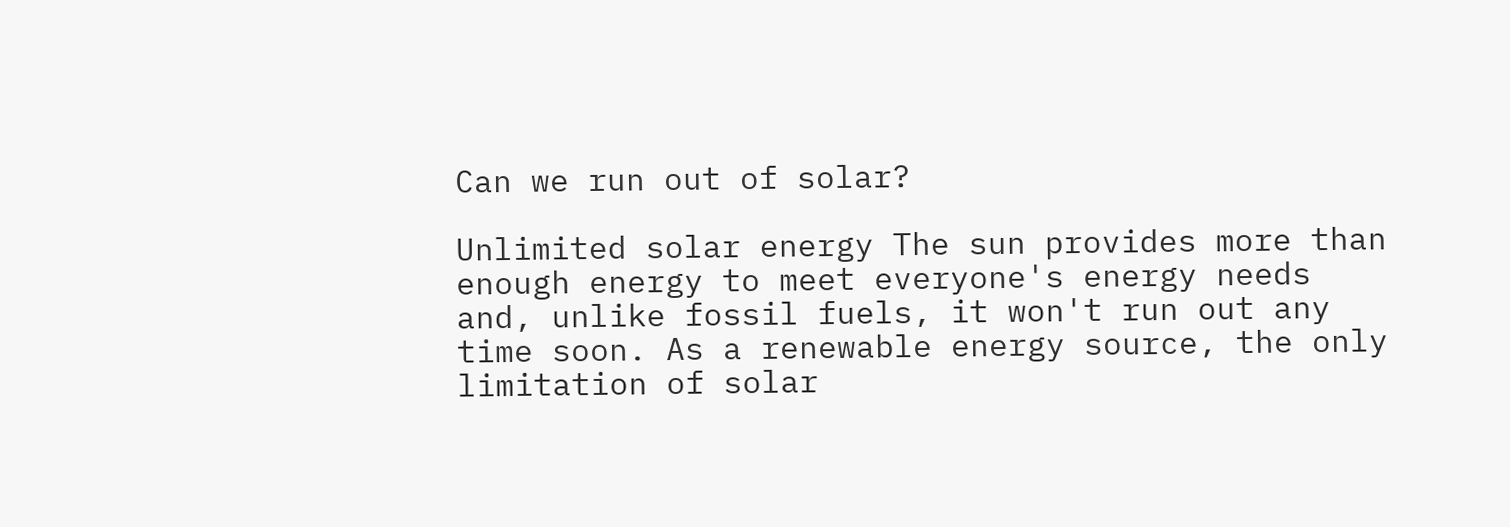Can we run out of solar?

Unlimited solar energy The sun provides more than enough energy to meet everyone's energy needs and, unlike fossil fuels, it won't run out any time soon. As a renewable energy source, the only limitation of solar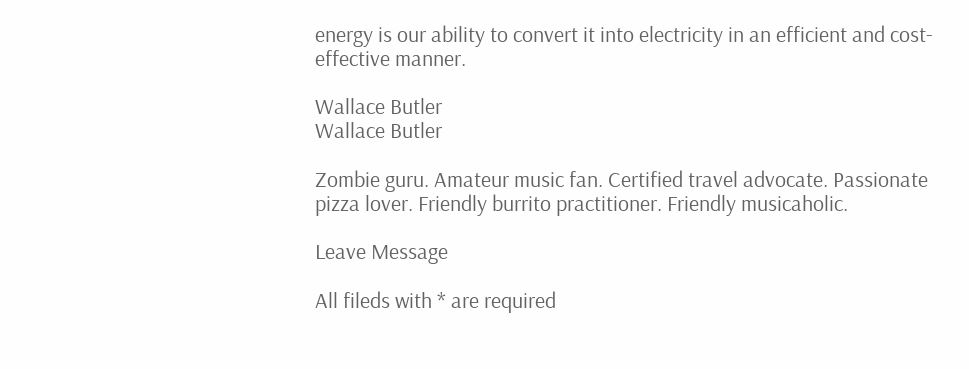energy is our ability to convert it into electricity in an efficient and cost-effective manner.

Wallace Butler
Wallace Butler

Zombie guru. Amateur music fan. Certified travel advocate. Passionate pizza lover. Friendly burrito practitioner. Friendly musicaholic.

Leave Message

All fileds with * are required